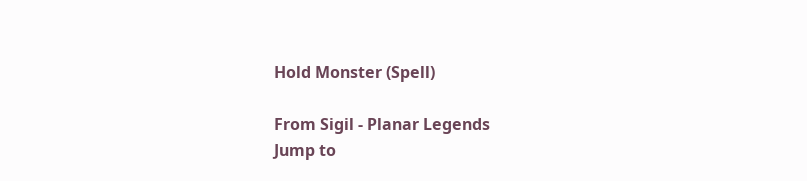Hold Monster (Spell)

From Sigil - Planar Legends
Jump to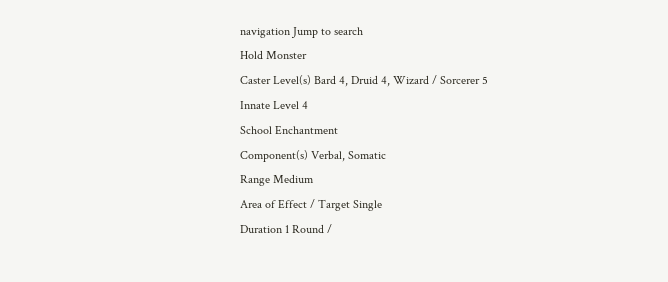navigation Jump to search
Hold Monster
Caster Level(s) Bard 4, Druid 4, Wizard / Sorcerer 5
Innate Level 4
School Enchantment
Component(s) Verbal, Somatic
Range Medium
Area of Effect / Target Single
Duration 1 Round /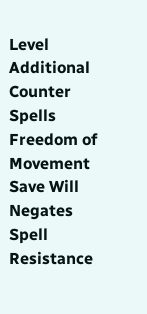Level
Additional Counter Spells Freedom of Movement
Save Will Negates
Spell Resistance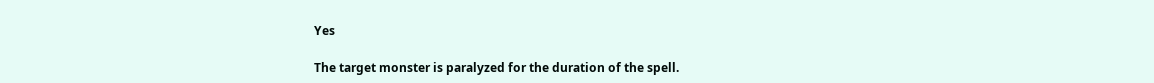Yes

The target monster is paralyzed for the duration of the spell.